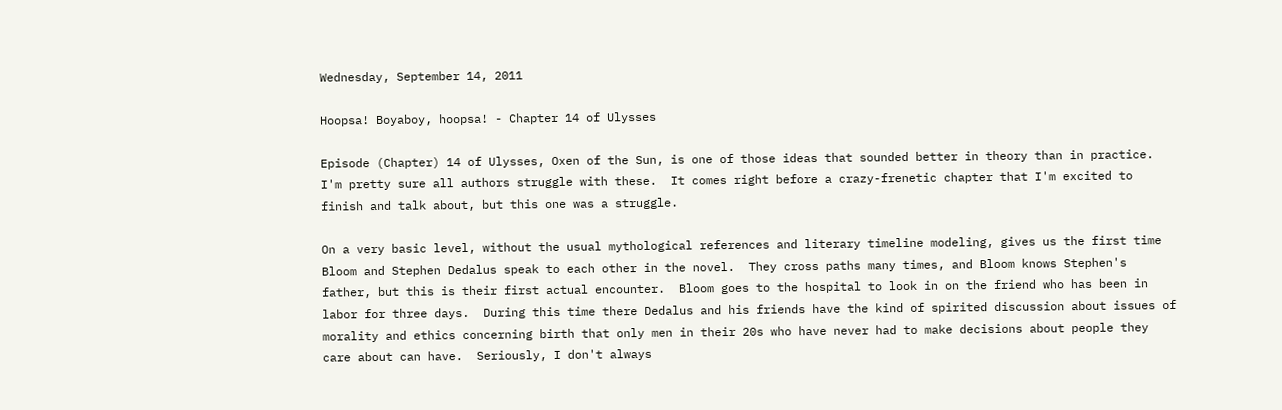Wednesday, September 14, 2011

Hoopsa! Boyaboy, hoopsa! - Chapter 14 of Ulysses

Episode (Chapter) 14 of Ulysses, Oxen of the Sun, is one of those ideas that sounded better in theory than in practice.  I'm pretty sure all authors struggle with these.  It comes right before a crazy-frenetic chapter that I'm excited to finish and talk about, but this one was a struggle.

On a very basic level, without the usual mythological references and literary timeline modeling, gives us the first time Bloom and Stephen Dedalus speak to each other in the novel.  They cross paths many times, and Bloom knows Stephen's father, but this is their first actual encounter.  Bloom goes to the hospital to look in on the friend who has been in labor for three days.  During this time there Dedalus and his friends have the kind of spirited discussion about issues of morality and ethics concerning birth that only men in their 20s who have never had to make decisions about people they care about can have.  Seriously, I don't always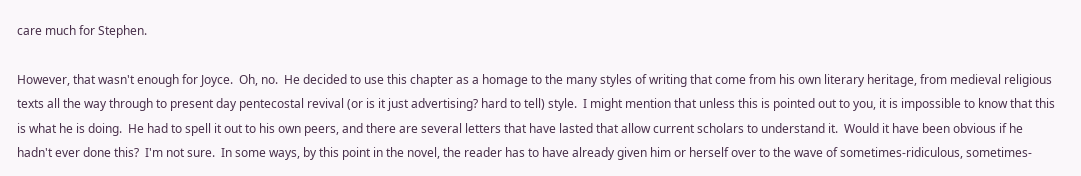care much for Stephen.

However, that wasn't enough for Joyce.  Oh, no.  He decided to use this chapter as a homage to the many styles of writing that come from his own literary heritage, from medieval religious texts all the way through to present day pentecostal revival (or is it just advertising? hard to tell) style.  I might mention that unless this is pointed out to you, it is impossible to know that this is what he is doing.  He had to spell it out to his own peers, and there are several letters that have lasted that allow current scholars to understand it.  Would it have been obvious if he hadn't ever done this?  I'm not sure.  In some ways, by this point in the novel, the reader has to have already given him or herself over to the wave of sometimes-ridiculous, sometimes-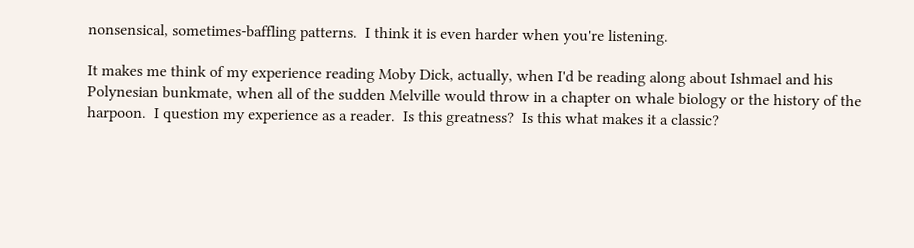nonsensical, sometimes-baffling patterns.  I think it is even harder when you're listening.

It makes me think of my experience reading Moby Dick, actually, when I'd be reading along about Ishmael and his Polynesian bunkmate, when all of the sudden Melville would throw in a chapter on whale biology or the history of the harpoon.  I question my experience as a reader.  Is this greatness?  Is this what makes it a classic?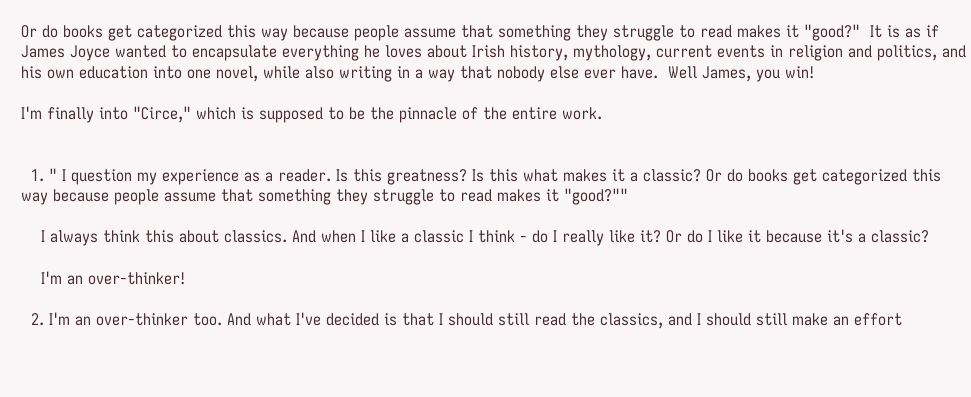Or do books get categorized this way because people assume that something they struggle to read makes it "good?"  It is as if James Joyce wanted to encapsulate everything he loves about Irish history, mythology, current events in religion and politics, and his own education into one novel, while also writing in a way that nobody else ever have.  Well James, you win!

I'm finally into "Circe," which is supposed to be the pinnacle of the entire work.


  1. " I question my experience as a reader. Is this greatness? Is this what makes it a classic? Or do books get categorized this way because people assume that something they struggle to read makes it "good?""

    I always think this about classics. And when I like a classic I think - do I really like it? Or do I like it because it's a classic?

    I'm an over-thinker!

  2. I'm an over-thinker too. And what I've decided is that I should still read the classics, and I should still make an effort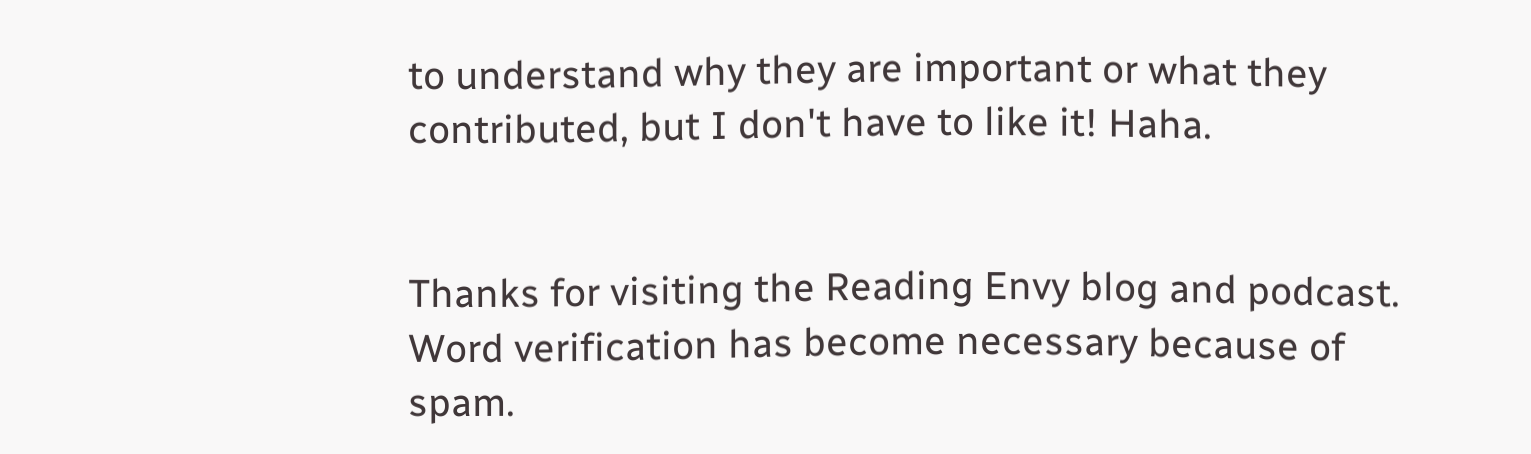to understand why they are important or what they contributed, but I don't have to like it! Haha.


Thanks for visiting the Reading Envy blog and podcast. Word verification has become necessary because of spam.